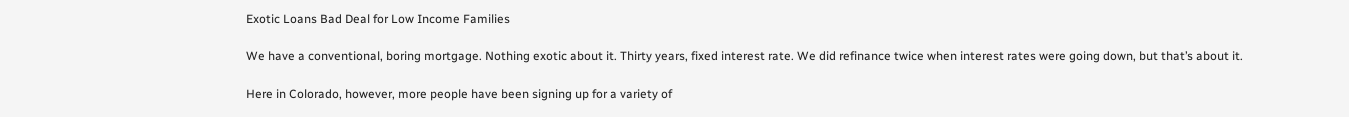Exotic Loans Bad Deal for Low Income Families

We have a conventional, boring mortgage. Nothing exotic about it. Thirty years, fixed interest rate. We did refinance twice when interest rates were going down, but that’s about it.

Here in Colorado, however, more people have been signing up for a variety of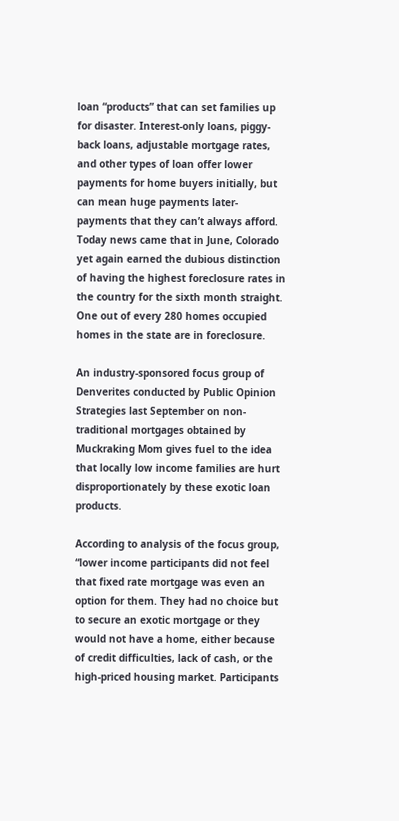loan “products” that can set families up for disaster. Interest-only loans, piggy-back loans, adjustable mortgage rates, and other types of loan offer lower payments for home buyers initially, but can mean huge payments later-payments that they can’t always afford. Today news came that in June, Colorado yet again earned the dubious distinction of having the highest foreclosure rates in the country for the sixth month straight. One out of every 280 homes occupied homes in the state are in foreclosure.

An industry-sponsored focus group of Denverites conducted by Public Opinion Strategies last September on non-traditional mortgages obtained by Muckraking Mom gives fuel to the idea that locally low income families are hurt disproportionately by these exotic loan products.

According to analysis of the focus group, “lower income participants did not feel that fixed rate mortgage was even an option for them. They had no choice but to secure an exotic mortgage or they would not have a home, either because of credit difficulties, lack of cash, or the high-priced housing market. Participants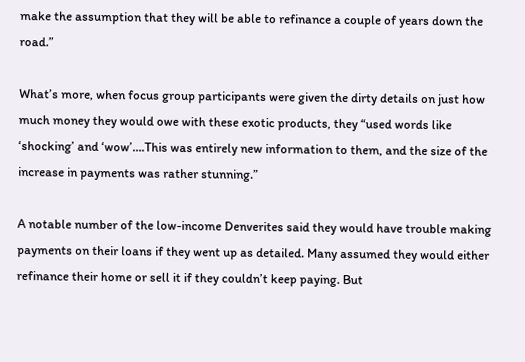make the assumption that they will be able to refinance a couple of years down the road.”

What’s more, when focus group participants were given the dirty details on just how much money they would owe with these exotic products, they “used words like ‘shocking’ and ‘wow’….This was entirely new information to them, and the size of the increase in payments was rather stunning.”

A notable number of the low-income Denverites said they would have trouble making payments on their loans if they went up as detailed. Many assumed they would either refinance their home or sell it if they couldn’t keep paying. But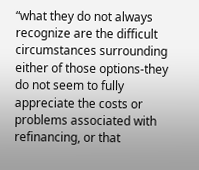“what they do not always recognize are the difficult circumstances surrounding either of those options-they do not seem to fully appreciate the costs or problems associated with refinancing, or that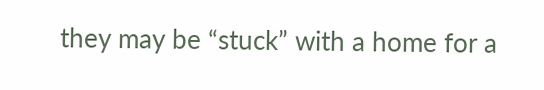they may be “stuck” with a home for a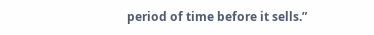period of time before it sells.”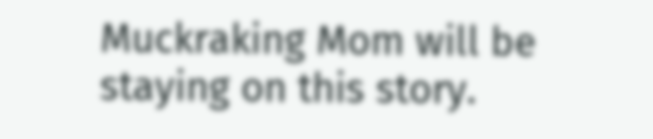Muckraking Mom will be staying on this story.